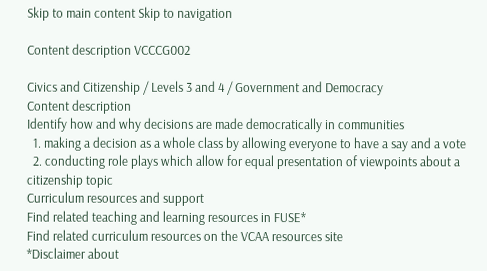Skip to main content Skip to navigation

Content description VCCCG002

Civics and Citizenship / Levels 3 and 4 / Government and Democracy
Content description
Identify how and why decisions are made democratically in communities
  1. making a decision as a whole class by allowing everyone to have a say and a vote
  2. conducting role plays which allow for equal presentation of viewpoints about a citizenship topic
Curriculum resources and support
Find related teaching and learning resources in FUSE*
Find related curriculum resources on the VCAA resources site
*Disclaimer about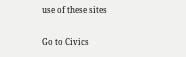use of these sites

Go to Civics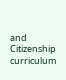and Citizenship curriculum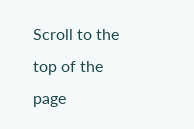Scroll to the top of the page